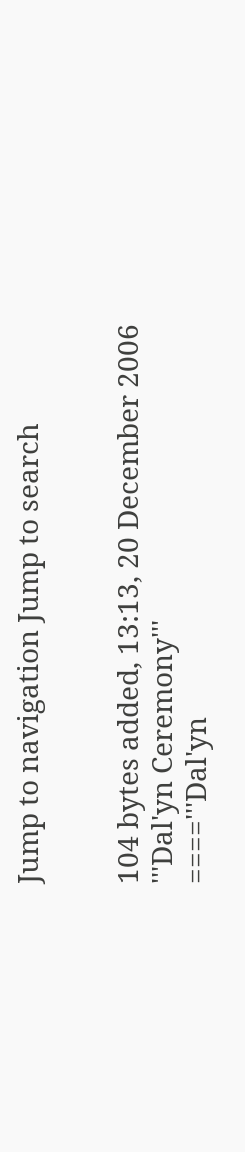Jump to navigation Jump to search


104 bytes added, 13:13, 20 December 2006
'''Dal'yn Ceremony'''
===='''Dal'yn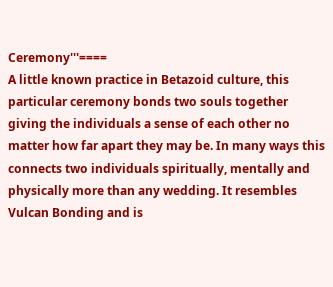Ceremony'''====
A little known practice in Betazoid culture, this particular ceremony bonds two souls together giving the individuals a sense of each other no matter how far apart they may be. In many ways this connects two individuals spiritually, mentally and physically more than any wedding. It resembles Vulcan Bonding and is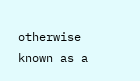otherwise known as a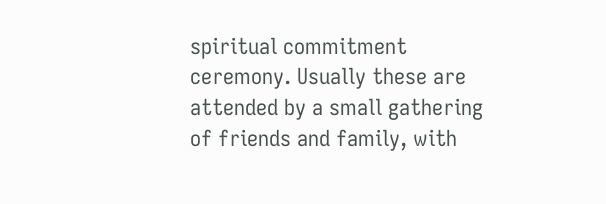spiritual commitment ceremony. Usually these are attended by a small gathering of friends and family, with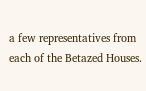a few representatives from each of the Betazed Houses.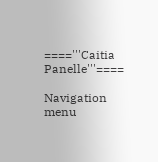===='''Caitia Panelle'''====

Navigation menu